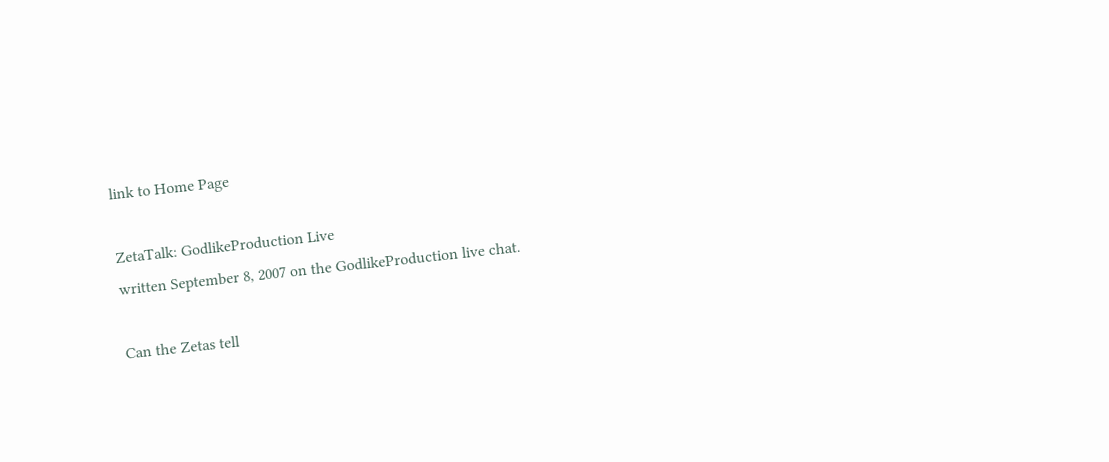link to Home Page

ZetaTalk: GodlikeProduction Live
written September 8, 2007 on the GodlikeProduction live chat.

Can the Zetas tell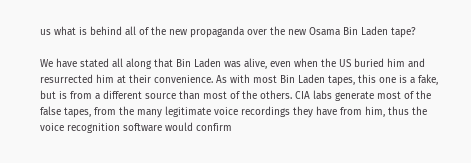us what is behind all of the new propaganda over the new Osama Bin Laden tape?

We have stated all along that Bin Laden was alive, even when the US buried him and resurrected him at their convenience. As with most Bin Laden tapes, this one is a fake, but is from a different source than most of the others. CIA labs generate most of the false tapes, from the many legitimate voice recordings they have from him, thus the voice recognition software would confirm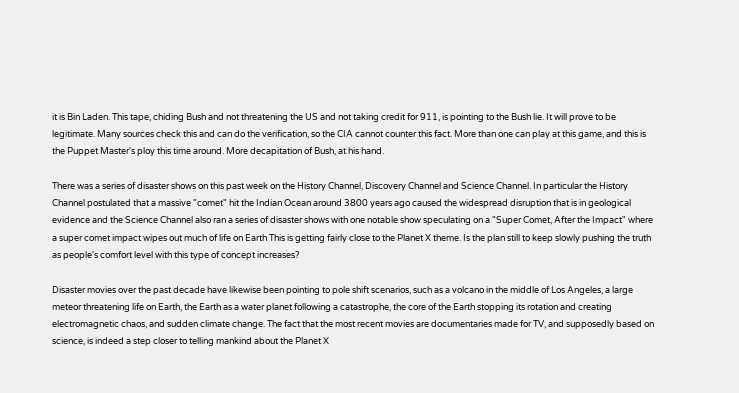it is Bin Laden. This tape, chiding Bush and not threatening the US and not taking credit for 911, is pointing to the Bush lie. It will prove to be legitimate. Many sources check this and can do the verification, so the CIA cannot counter this fact. More than one can play at this game, and this is the Puppet Master's ploy this time around. More decapitation of Bush, at his hand.

There was a series of disaster shows on this past week on the History Channel, Discovery Channel and Science Channel. In particular the History Channel postulated that a massive "comet" hit the Indian Ocean around 3800 years ago caused the widespread disruption that is in geological evidence and the Science Channel also ran a series of disaster shows with one notable show speculating on a "Super Comet, After the Impact" where a super comet impact wipes out much of life on Earth This is getting fairly close to the Planet X theme. Is the plan still to keep slowly pushing the truth as people's comfort level with this type of concept increases?

Disaster movies over the past decade have likewise been pointing to pole shift scenarios, such as a volcano in the middle of Los Angeles, a large meteor threatening life on Earth, the Earth as a water planet following a catastrophe, the core of the Earth stopping its rotation and creating electromagnetic chaos, and sudden climate change. The fact that the most recent movies are documentaries made for TV, and supposedly based on science, is indeed a step closer to telling mankind about the Planet X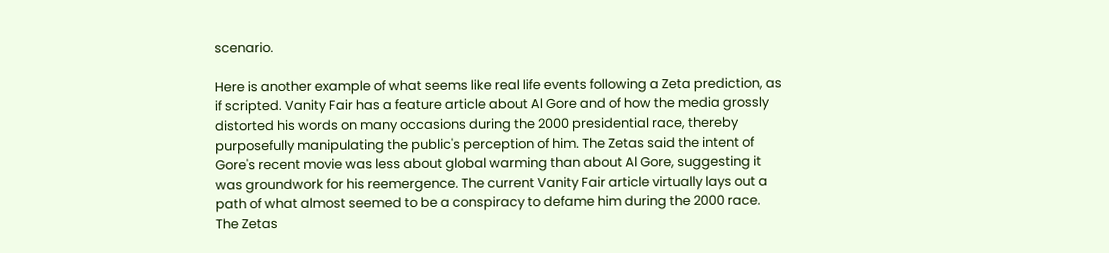scenario.

Here is another example of what seems like real life events following a Zeta prediction, as if scripted. Vanity Fair has a feature article about Al Gore and of how the media grossly distorted his words on many occasions during the 2000 presidential race, thereby purposefully manipulating the public's perception of him. The Zetas said the intent of Gore's recent movie was less about global warming than about Al Gore, suggesting it was groundwork for his reemergence. The current Vanity Fair article virtually lays out a path of what almost seemed to be a conspiracy to defame him during the 2000 race. The Zetas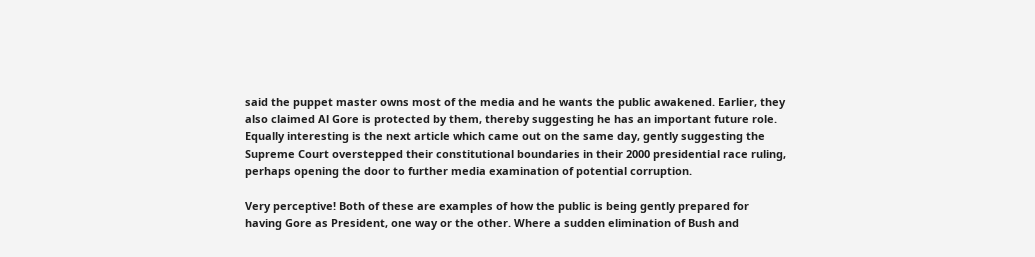said the puppet master owns most of the media and he wants the public awakened. Earlier, they also claimed Al Gore is protected by them, thereby suggesting he has an important future role.
Equally interesting is the next article which came out on the same day, gently suggesting the Supreme Court overstepped their constitutional boundaries in their 2000 presidential race ruling, perhaps opening the door to further media examination of potential corruption.

Very perceptive! Both of these are examples of how the public is being gently prepared for having Gore as President, one way or the other. Where a sudden elimination of Bush and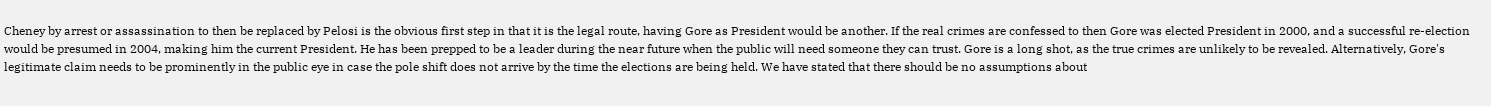Cheney by arrest or assassination to then be replaced by Pelosi is the obvious first step in that it is the legal route, having Gore as President would be another. If the real crimes are confessed to then Gore was elected President in 2000, and a successful re-election would be presumed in 2004, making him the current President. He has been prepped to be a leader during the near future when the public will need someone they can trust. Gore is a long shot, as the true crimes are unlikely to be revealed. Alternatively, Gore's legitimate claim needs to be prominently in the public eye in case the pole shift does not arrive by the time the elections are being held. We have stated that there should be no assumptions about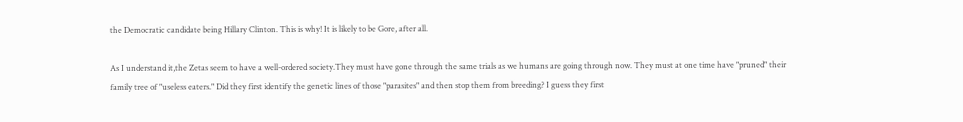the Democratic candidate being Hillary Clinton. This is why! It is likely to be Gore, after all.

As I understand it,the Zetas seem to have a well-ordered society.They must have gone through the same trials as we humans are going through now. They must at one time have "pruned" their family tree of "useless eaters." Did they first identify the genetic lines of those "parasites" and then stop them from breeding? I guess they first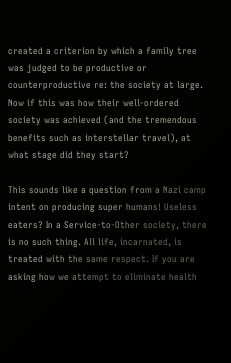created a criterion by which a family tree was judged to be productive or counterproductive re: the society at large. Now if this was how their well-ordered society was achieved (and the tremendous benefits such as interstellar travel), at what stage did they start?

This sounds like a question from a Nazi camp intent on producing super humans! Useless eaters? In a Service-to-Other society, there is no such thing. All life, incarnated, is treated with the same respect. If you are asking how we attempt to eliminate health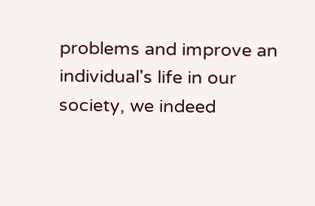problems and improve an individual's life in our society, we indeed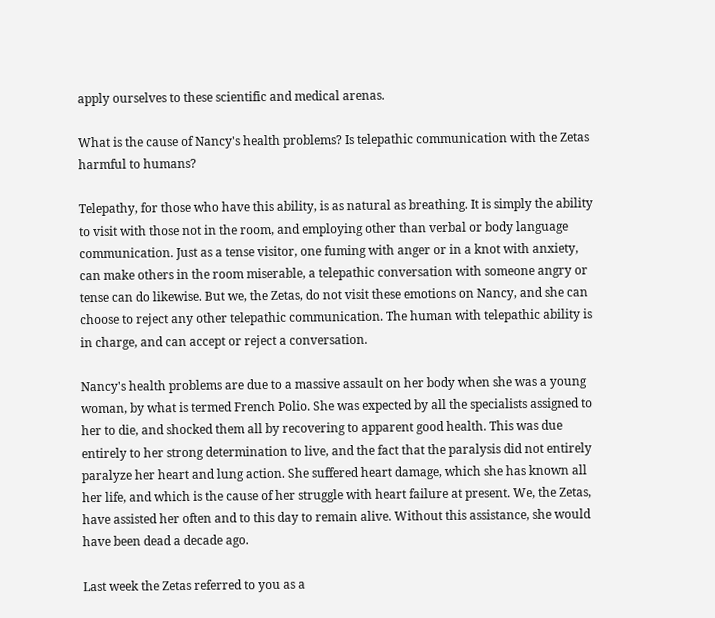apply ourselves to these scientific and medical arenas.

What is the cause of Nancy's health problems? Is telepathic communication with the Zetas harmful to humans?

Telepathy, for those who have this ability, is as natural as breathing. It is simply the ability to visit with those not in the room, and employing other than verbal or body language communication. Just as a tense visitor, one fuming with anger or in a knot with anxiety, can make others in the room miserable, a telepathic conversation with someone angry or tense can do likewise. But we, the Zetas, do not visit these emotions on Nancy, and she can choose to reject any other telepathic communication. The human with telepathic ability is in charge, and can accept or reject a conversation.

Nancy's health problems are due to a massive assault on her body when she was a young woman, by what is termed French Polio. She was expected by all the specialists assigned to her to die, and shocked them all by recovering to apparent good health. This was due entirely to her strong determination to live, and the fact that the paralysis did not entirely paralyze her heart and lung action. She suffered heart damage, which she has known all her life, and which is the cause of her struggle with heart failure at present. We, the Zetas, have assisted her often and to this day to remain alive. Without this assistance, she would have been dead a decade ago.

Last week the Zetas referred to you as a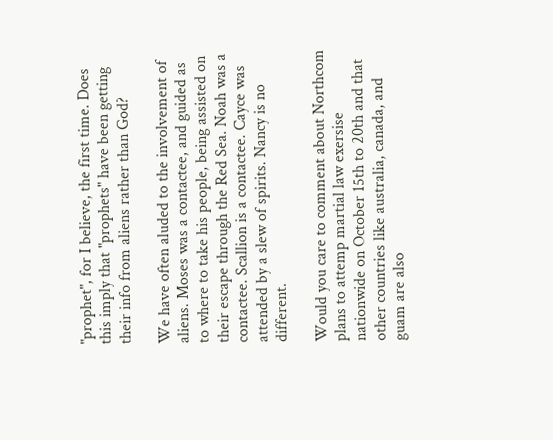"prophet", for I believe, the first time. Does this imply that "prophets" have been getting their info from aliens rather than God?

We have often aluded to the involvement of aliens. Moses was a contactee, and guided as to where to take his people, being assisted on their escape through the Red Sea. Noah was a contactee. Scallion is a contactee. Cayce was attended by a slew of spirits. Nancy is no different.

Would you care to comment about Northcom plans to attemp martial law exersise nationwide on October 15th to 20th and that other countries like australia, canada, and guam are also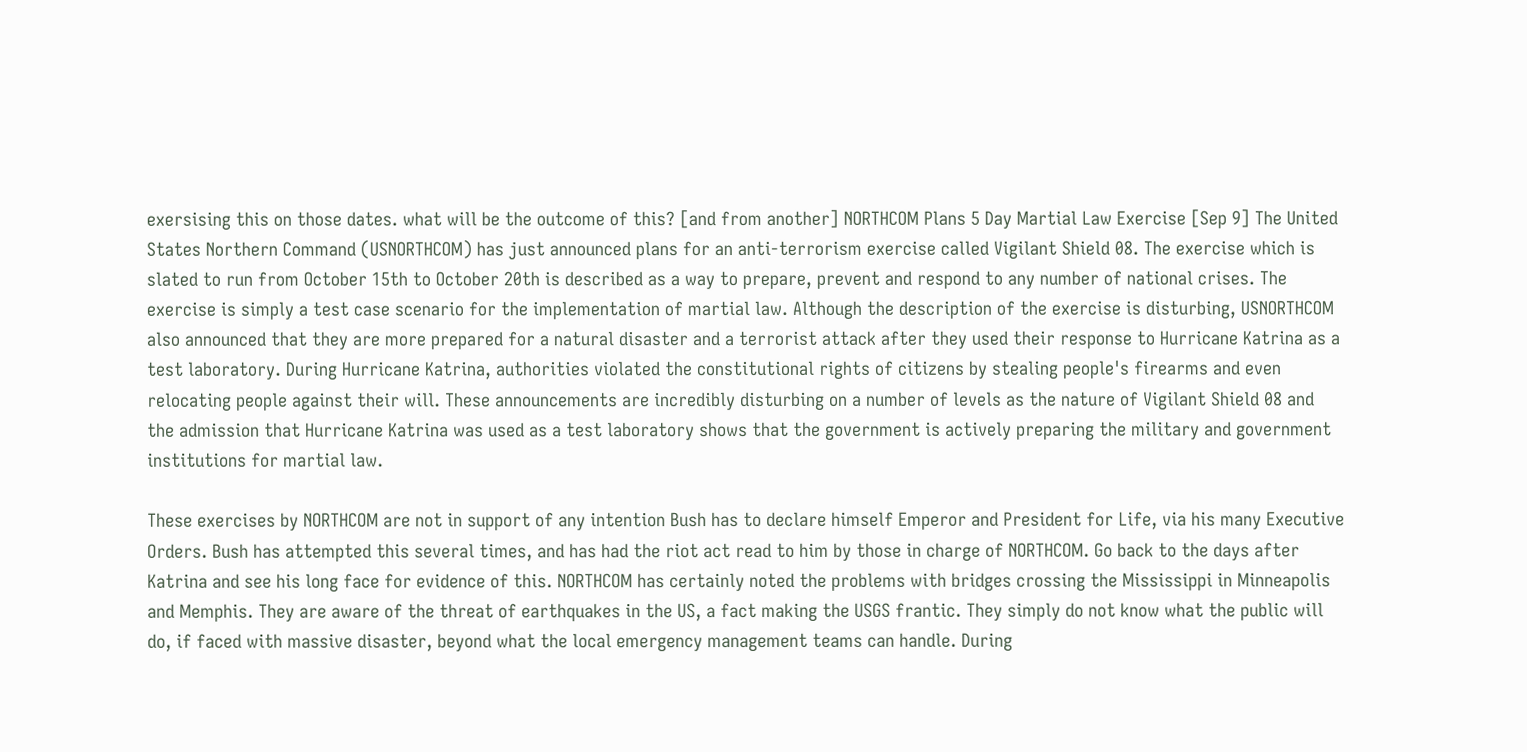exersising this on those dates. what will be the outcome of this? [and from another] NORTHCOM Plans 5 Day Martial Law Exercise [Sep 9] The United States Northern Command (USNORTHCOM) has just announced plans for an anti-terrorism exercise called Vigilant Shield 08. The exercise which is slated to run from October 15th to October 20th is described as a way to prepare, prevent and respond to any number of national crises. The exercise is simply a test case scenario for the implementation of martial law. Although the description of the exercise is disturbing, USNORTHCOM also announced that they are more prepared for a natural disaster and a terrorist attack after they used their response to Hurricane Katrina as a test laboratory. During Hurricane Katrina, authorities violated the constitutional rights of citizens by stealing people's firearms and even relocating people against their will. These announcements are incredibly disturbing on a number of levels as the nature of Vigilant Shield 08 and the admission that Hurricane Katrina was used as a test laboratory shows that the government is actively preparing the military and government institutions for martial law.

These exercises by NORTHCOM are not in support of any intention Bush has to declare himself Emperor and President for Life, via his many Executive Orders. Bush has attempted this several times, and has had the riot act read to him by those in charge of NORTHCOM. Go back to the days after Katrina and see his long face for evidence of this. NORTHCOM has certainly noted the problems with bridges crossing the Mississippi in Minneapolis and Memphis. They are aware of the threat of earthquakes in the US, a fact making the USGS frantic. They simply do not know what the public will do, if faced with massive disaster, beyond what the local emergency management teams can handle. During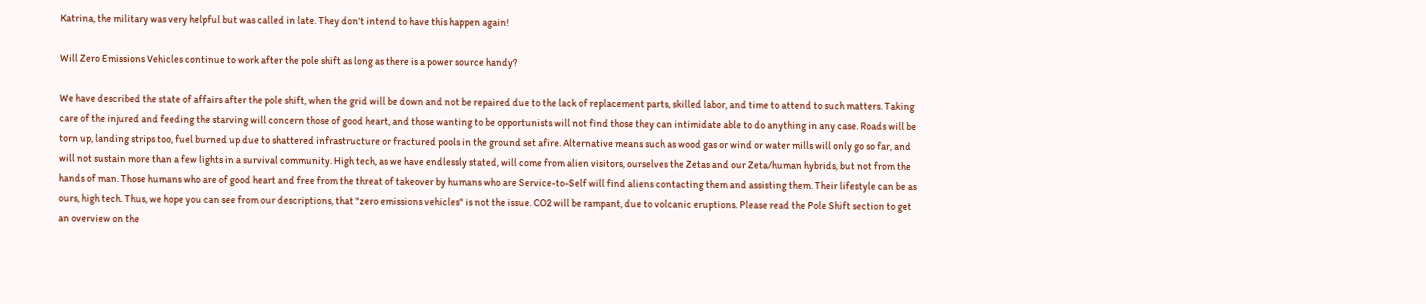Katrina, the military was very helpful but was called in late. They don't intend to have this happen again!

Will Zero Emissions Vehicles continue to work after the pole shift as long as there is a power source handy?

We have described the state of affairs after the pole shift, when the grid will be down and not be repaired due to the lack of replacement parts, skilled labor, and time to attend to such matters. Taking care of the injured and feeding the starving will concern those of good heart, and those wanting to be opportunists will not find those they can intimidate able to do anything in any case. Roads will be torn up, landing strips too, fuel burned up due to shattered infrastructure or fractured pools in the ground set afire. Alternative means such as wood gas or wind or water mills will only go so far, and will not sustain more than a few lights in a survival community. High tech, as we have endlessly stated, will come from alien visitors, ourselves the Zetas and our Zeta/human hybrids, but not from the hands of man. Those humans who are of good heart and free from the threat of takeover by humans who are Service-to-Self will find aliens contacting them and assisting them. Their lifestyle can be as ours, high tech. Thus, we hope you can see from our descriptions, that "zero emissions vehicles" is not the issue. CO2 will be rampant, due to volcanic eruptions. Please read the Pole Shift section to get an overview on the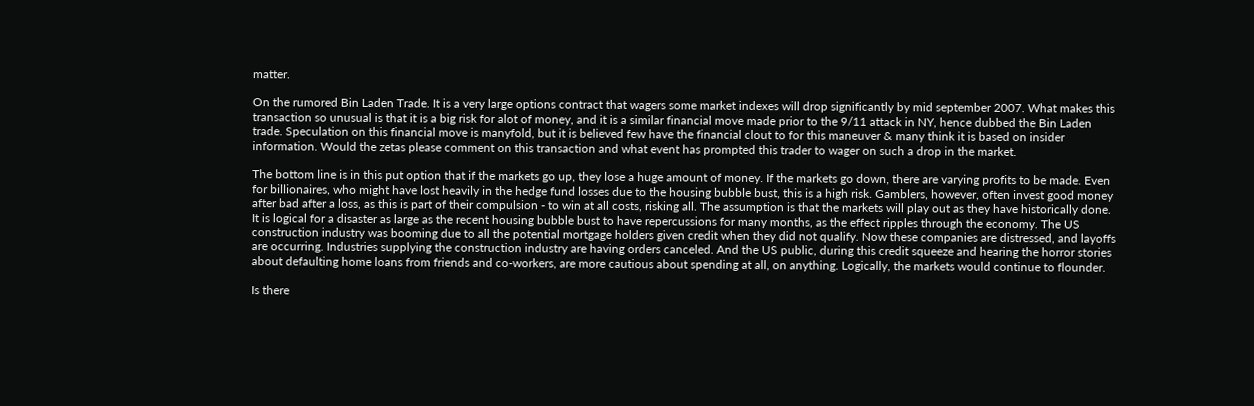matter.

On the rumored Bin Laden Trade. It is a very large options contract that wagers some market indexes will drop significantly by mid september 2007. What makes this transaction so unusual is that it is a big risk for alot of money, and it is a similar financial move made prior to the 9/11 attack in NY, hence dubbed the Bin Laden trade. Speculation on this financial move is manyfold, but it is believed few have the financial clout to for this maneuver & many think it is based on insider information. Would the zetas please comment on this transaction and what event has prompted this trader to wager on such a drop in the market.

The bottom line is in this put option that if the markets go up, they lose a huge amount of money. If the markets go down, there are varying profits to be made. Even for billionaires, who might have lost heavily in the hedge fund losses due to the housing bubble bust, this is a high risk. Gamblers, however, often invest good money after bad after a loss, as this is part of their compulsion - to win at all costs, risking all. The assumption is that the markets will play out as they have historically done. It is logical for a disaster as large as the recent housing bubble bust to have repercussions for many months, as the effect ripples through the economy. The US construction industry was booming due to all the potential mortgage holders given credit when they did not qualify. Now these companies are distressed, and layoffs are occurring. Industries supplying the construction industry are having orders canceled. And the US public, during this credit squeeze and hearing the horror stories about defaulting home loans from friends and co-workers, are more cautious about spending at all, on anything. Logically, the markets would continue to flounder.

Is there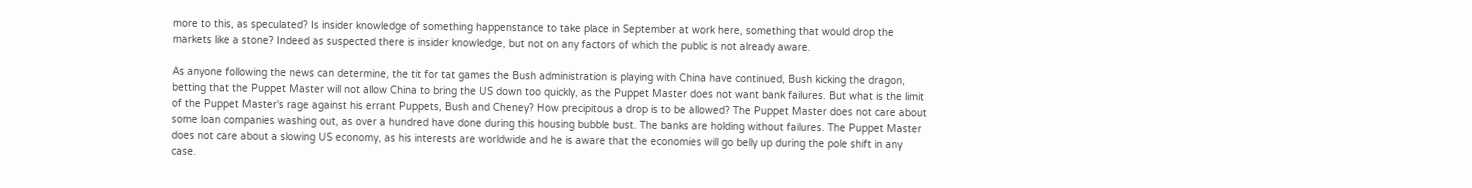more to this, as speculated? Is insider knowledge of something happenstance to take place in September at work here, something that would drop the markets like a stone? Indeed as suspected there is insider knowledge, but not on any factors of which the public is not already aware.

As anyone following the news can determine, the tit for tat games the Bush administration is playing with China have continued, Bush kicking the dragon, betting that the Puppet Master will not allow China to bring the US down too quickly, as the Puppet Master does not want bank failures. But what is the limit of the Puppet Master's rage against his errant Puppets, Bush and Cheney? How precipitous a drop is to be allowed? The Puppet Master does not care about some loan companies washing out, as over a hundred have done during this housing bubble bust. The banks are holding without failures. The Puppet Master does not care about a slowing US economy, as his interests are worldwide and he is aware that the economies will go belly up during the pole shift in any case.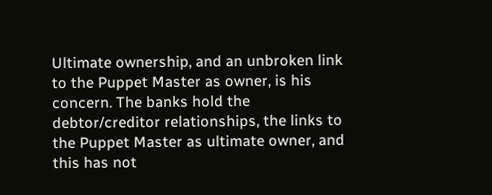Ultimate ownership, and an unbroken link to the Puppet Master as owner, is his concern. The banks hold the debtor/creditor relationships, the links to the Puppet Master as ultimate owner, and this has not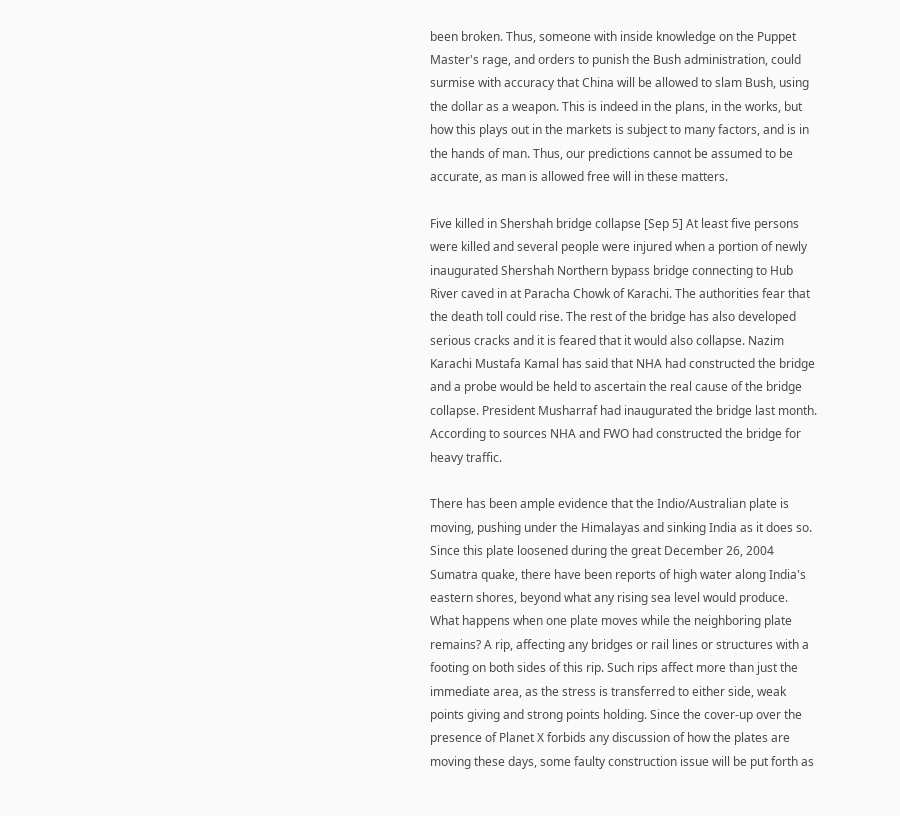been broken. Thus, someone with inside knowledge on the Puppet Master's rage, and orders to punish the Bush administration, could surmise with accuracy that China will be allowed to slam Bush, using the dollar as a weapon. This is indeed in the plans, in the works, but how this plays out in the markets is subject to many factors, and is in the hands of man. Thus, our predictions cannot be assumed to be accurate, as man is allowed free will in these matters.

Five killed in Shershah bridge collapse [Sep 5] At least five persons were killed and several people were injured when a portion of newly inaugurated Shershah Northern bypass bridge connecting to Hub River caved in at Paracha Chowk of Karachi. The authorities fear that the death toll could rise. The rest of the bridge has also developed serious cracks and it is feared that it would also collapse. Nazim Karachi Mustafa Kamal has said that NHA had constructed the bridge and a probe would be held to ascertain the real cause of the bridge collapse. President Musharraf had inaugurated the bridge last month. According to sources NHA and FWO had constructed the bridge for heavy traffic.

There has been ample evidence that the Indio/Australian plate is moving, pushing under the Himalayas and sinking India as it does so. Since this plate loosened during the great December 26, 2004 Sumatra quake, there have been reports of high water along India's eastern shores, beyond what any rising sea level would produce. What happens when one plate moves while the neighboring plate remains? A rip, affecting any bridges or rail lines or structures with a footing on both sides of this rip. Such rips affect more than just the immediate area, as the stress is transferred to either side, weak points giving and strong points holding. Since the cover-up over the presence of Planet X forbids any discussion of how the plates are moving these days, some faulty construction issue will be put forth as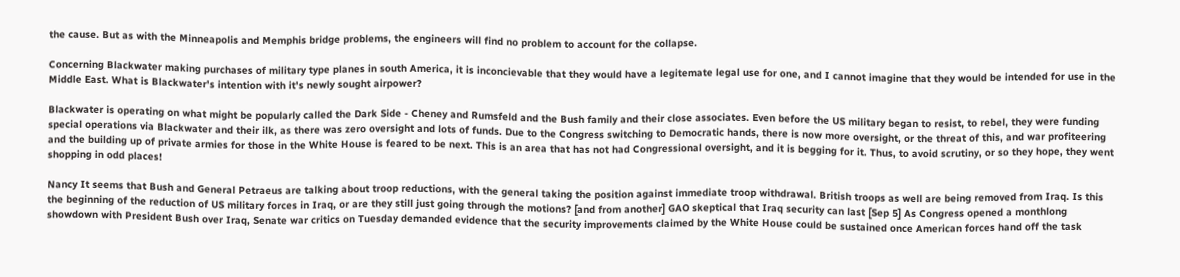the cause. But as with the Minneapolis and Memphis bridge problems, the engineers will find no problem to account for the collapse.

Concerning Blackwater making purchases of military type planes in south America, it is inconcievable that they would have a legitemate legal use for one, and I cannot imagine that they would be intended for use in the Middle East. What is Blackwater's intention with it's newly sought airpower?

Blackwater is operating on what might be popularly called the Dark Side - Cheney and Rumsfeld and the Bush family and their close associates. Even before the US military began to resist, to rebel, they were funding special operations via Blackwater and their ilk, as there was zero oversight and lots of funds. Due to the Congress switching to Democratic hands, there is now more oversight, or the threat of this, and war profiteering and the building up of private armies for those in the White House is feared to be next. This is an area that has not had Congressional oversight, and it is begging for it. Thus, to avoid scrutiny, or so they hope, they went shopping in odd places!

Nancy It seems that Bush and General Petraeus are talking about troop reductions, with the general taking the position against immediate troop withdrawal. British troops as well are being removed from Iraq. Is this the beginning of the reduction of US military forces in Iraq, or are they still just going through the motions? [and from another] GAO skeptical that Iraq security can last [Sep 5] As Congress opened a monthlong showdown with President Bush over Iraq, Senate war critics on Tuesday demanded evidence that the security improvements claimed by the White House could be sustained once American forces hand off the task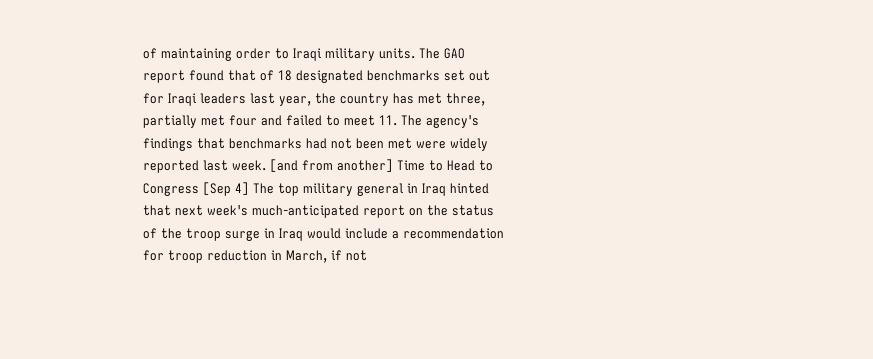of maintaining order to Iraqi military units. The GAO report found that of 18 designated benchmarks set out for Iraqi leaders last year, the country has met three, partially met four and failed to meet 11. The agency's findings that benchmarks had not been met were widely reported last week. [and from another] Time to Head to Congress [Sep 4] The top military general in Iraq hinted that next week's much-anticipated report on the status of the troop surge in Iraq would include a recommendation for troop reduction in March, if not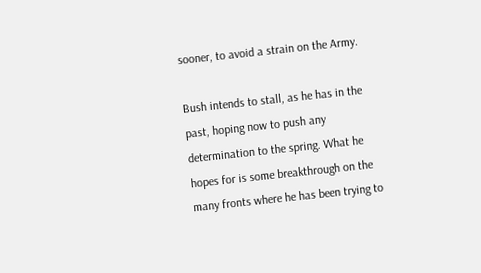sooner, to avoid a strain on the Army.

Bush intends to stall, as he has in the past, hoping now to push any determination to the spring. What he hopes for is some breakthrough on the many fronts where he has been trying to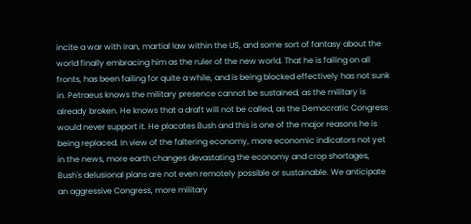incite a war with Iran, martial law within the US, and some sort of fantasy about the world finally embracing him as the ruler of the new world. That he is failing on all fronts, has been failing for quite a while, and is being blocked effectively has not sunk in. Petraeus knows the military presence cannot be sustained, as the military is already broken. He knows that a draft will not be called, as the Democratic Congress would never support it. He placates Bush and this is one of the major reasons he is being replaced. In view of the faltering economy, more economic indicators not yet in the news, more earth changes devastating the economy and crop shortages, Bush's delusional plans are not even remotely possible or sustainable. We anticipate an aggressive Congress, more military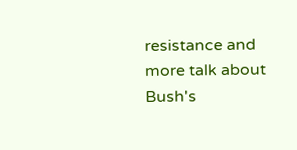resistance and more talk about Bush's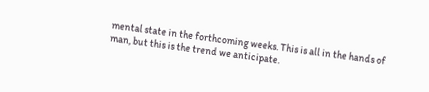mental state in the forthcoming weeks. This is all in the hands of man, but this is the trend we anticipate.